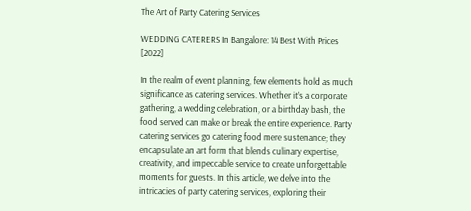The Art of Party Catering Services

WEDDING CATERERS In Bangalore: 14 Best With Prices [2022]

In the realm of event planning, few elements hold as much significance as catering services. Whether it’s a corporate gathering, a wedding celebration, or a birthday bash, the food served can make or break the entire experience. Party catering services go catering food mere sustenance; they encapsulate an art form that blends culinary expertise, creativity, and impeccable service to create unforgettable moments for guests. In this article, we delve into the intricacies of party catering services, exploring their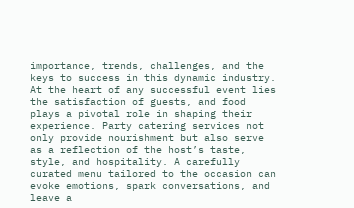importance, trends, challenges, and the keys to success in this dynamic industry. At the heart of any successful event lies the satisfaction of guests, and food plays a pivotal role in shaping their experience. Party catering services not only provide nourishment but also serve as a reflection of the host’s taste, style, and hospitality. A carefully curated menu tailored to the occasion can evoke emotions, spark conversations, and leave a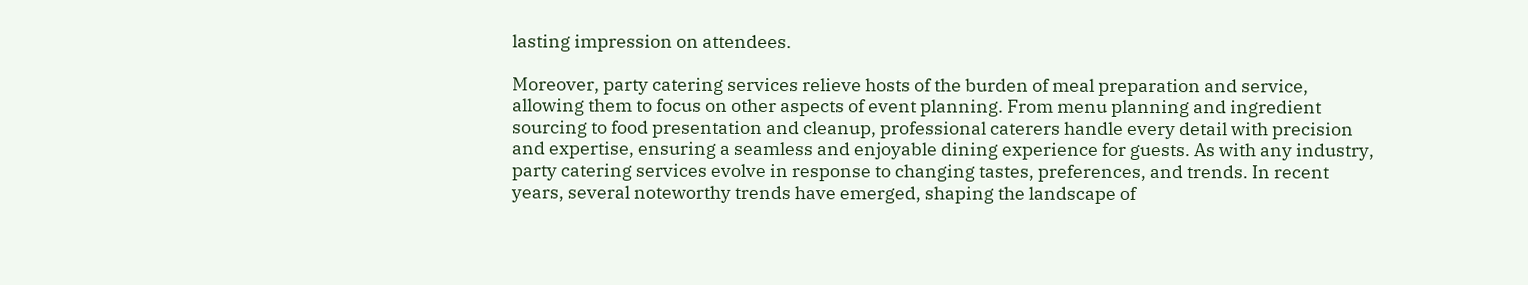lasting impression on attendees.

Moreover, party catering services relieve hosts of the burden of meal preparation and service, allowing them to focus on other aspects of event planning. From menu planning and ingredient sourcing to food presentation and cleanup, professional caterers handle every detail with precision and expertise, ensuring a seamless and enjoyable dining experience for guests. As with any industry, party catering services evolve in response to changing tastes, preferences, and trends. In recent years, several noteworthy trends have emerged, shaping the landscape of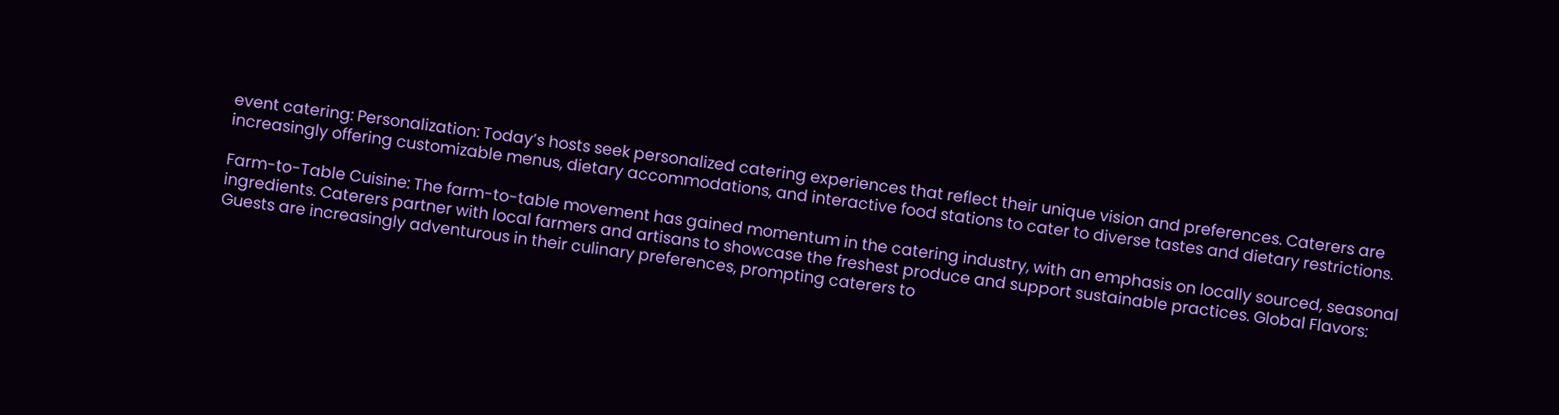event catering: Personalization: Today’s hosts seek personalized catering experiences that reflect their unique vision and preferences. Caterers are increasingly offering customizable menus, dietary accommodations, and interactive food stations to cater to diverse tastes and dietary restrictions.

Farm-to-Table Cuisine: The farm-to-table movement has gained momentum in the catering industry, with an emphasis on locally sourced, seasonal ingredients. Caterers partner with local farmers and artisans to showcase the freshest produce and support sustainable practices. Global Flavors: Guests are increasingly adventurous in their culinary preferences, prompting caterers to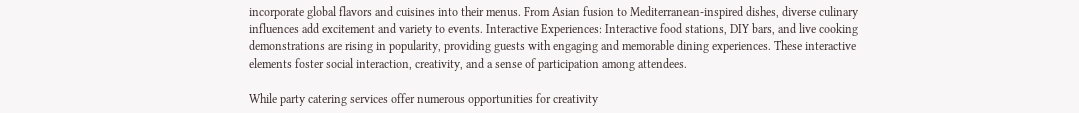incorporate global flavors and cuisines into their menus. From Asian fusion to Mediterranean-inspired dishes, diverse culinary influences add excitement and variety to events. Interactive Experiences: Interactive food stations, DIY bars, and live cooking demonstrations are rising in popularity, providing guests with engaging and memorable dining experiences. These interactive elements foster social interaction, creativity, and a sense of participation among attendees.

While party catering services offer numerous opportunities for creativity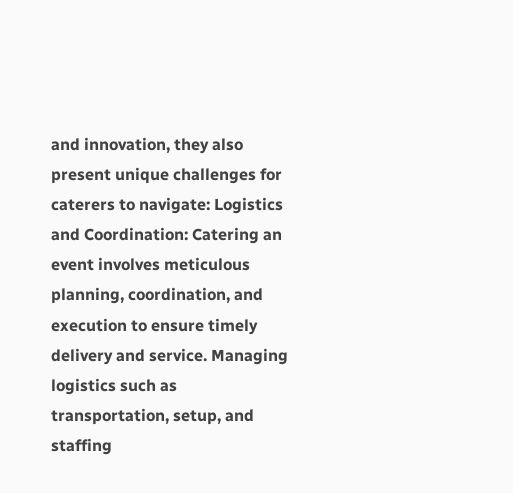and innovation, they also present unique challenges for caterers to navigate: Logistics and Coordination: Catering an event involves meticulous planning, coordination, and execution to ensure timely delivery and service. Managing logistics such as transportation, setup, and staffing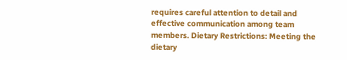requires careful attention to detail and effective communication among team members. Dietary Restrictions: Meeting the dietary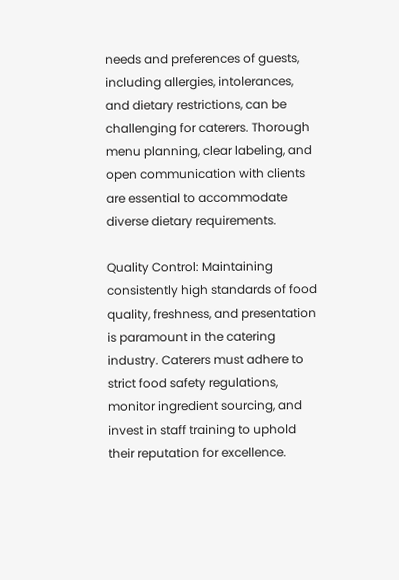needs and preferences of guests, including allergies, intolerances, and dietary restrictions, can be challenging for caterers. Thorough menu planning, clear labeling, and open communication with clients are essential to accommodate diverse dietary requirements.

Quality Control: Maintaining consistently high standards of food quality, freshness, and presentation is paramount in the catering industry. Caterers must adhere to strict food safety regulations, monitor ingredient sourcing, and invest in staff training to uphold their reputation for excellence.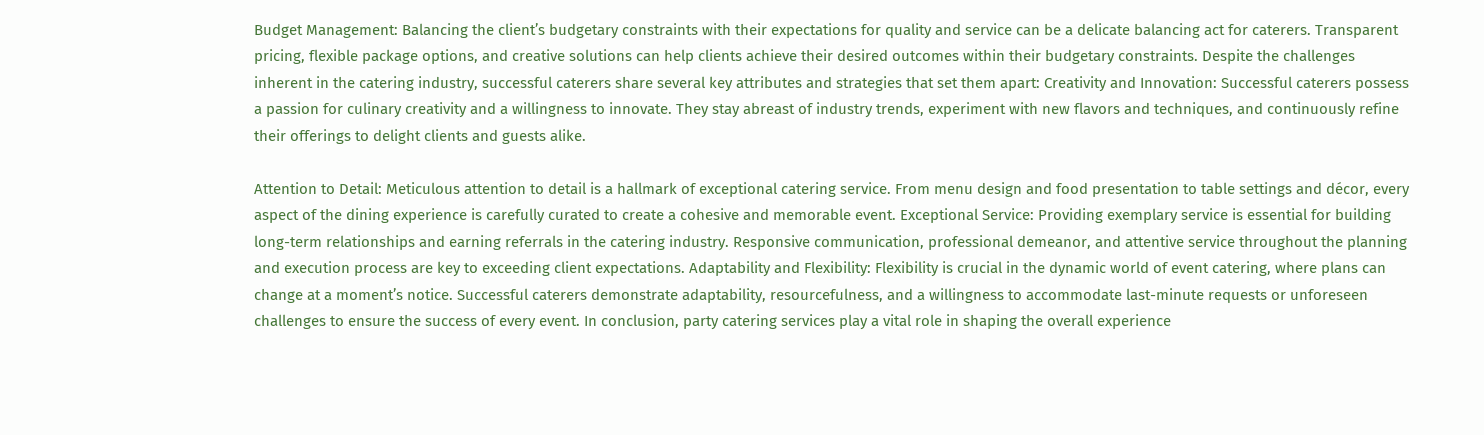Budget Management: Balancing the client’s budgetary constraints with their expectations for quality and service can be a delicate balancing act for caterers. Transparent pricing, flexible package options, and creative solutions can help clients achieve their desired outcomes within their budgetary constraints. Despite the challenges inherent in the catering industry, successful caterers share several key attributes and strategies that set them apart: Creativity and Innovation: Successful caterers possess a passion for culinary creativity and a willingness to innovate. They stay abreast of industry trends, experiment with new flavors and techniques, and continuously refine their offerings to delight clients and guests alike.

Attention to Detail: Meticulous attention to detail is a hallmark of exceptional catering service. From menu design and food presentation to table settings and décor, every aspect of the dining experience is carefully curated to create a cohesive and memorable event. Exceptional Service: Providing exemplary service is essential for building long-term relationships and earning referrals in the catering industry. Responsive communication, professional demeanor, and attentive service throughout the planning and execution process are key to exceeding client expectations. Adaptability and Flexibility: Flexibility is crucial in the dynamic world of event catering, where plans can change at a moment’s notice. Successful caterers demonstrate adaptability, resourcefulness, and a willingness to accommodate last-minute requests or unforeseen challenges to ensure the success of every event. In conclusion, party catering services play a vital role in shaping the overall experience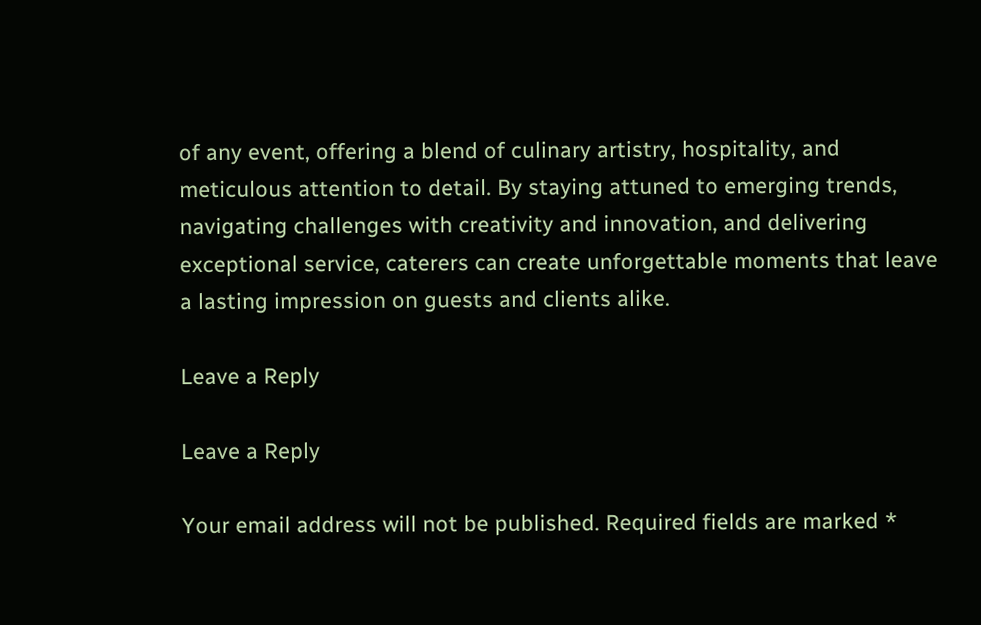of any event, offering a blend of culinary artistry, hospitality, and meticulous attention to detail. By staying attuned to emerging trends, navigating challenges with creativity and innovation, and delivering exceptional service, caterers can create unforgettable moments that leave a lasting impression on guests and clients alike.

Leave a Reply

Leave a Reply

Your email address will not be published. Required fields are marked *